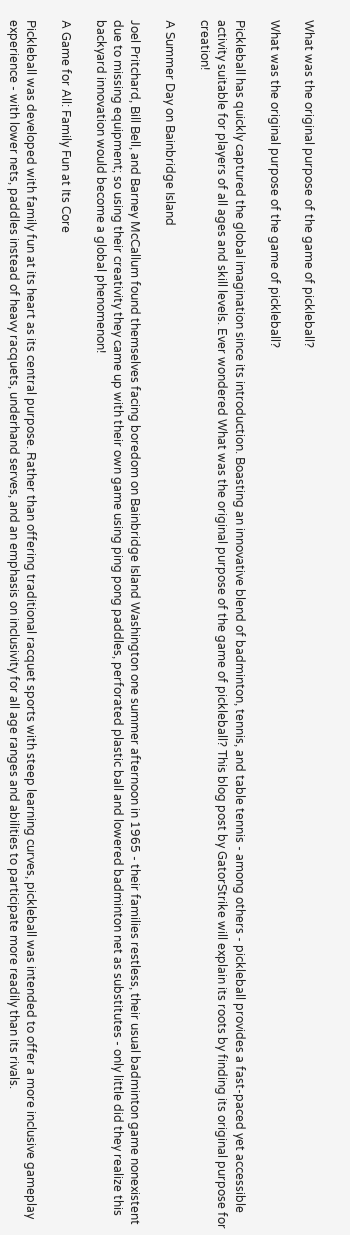What was the original purpose of the game of pickleball?

What was the original purpose of the game of pickleball?

Pickleball has quickly captured the global imagination since its introduction. Boasting an innovative blend of badminton, tennis, and table tennis - among others - pickleball provides a fast-paced yet accessible activity suitable for players of all ages and skill levels. Ever wondered What was the original purpose of the game of pickleball? This blog post by GatorStrike will explain its roots by finding its original purpose for creation!

A Summer Day on Bainbridge Island

Joel Pritchard, Bill Bell, and Barney McCallum found themselves facing boredom on Bainbridge Island Washington one summer afternoon in 1965 - their families restless, their usual badminton game nonexistent due to missing equipment; so using their creativity they came up with their own game using ping pong paddles, perforated plastic ball and lowered badminton net as substitutes - only little did they realize this backyard innovation would become a global phenomenon!

A Game for All: Family Fun at Its Core

Pickleball was developed with family fun at its heart as its central purpose. Rather than offering traditional racquet sports with steep learning curves, pickleball was intended to offer a more inclusive gameplay experience - with lower nets, paddles instead of heavy racquets, underhand serves, and an emphasis on inclusivity for all age ranges and abilities to participate more readily than its rivals.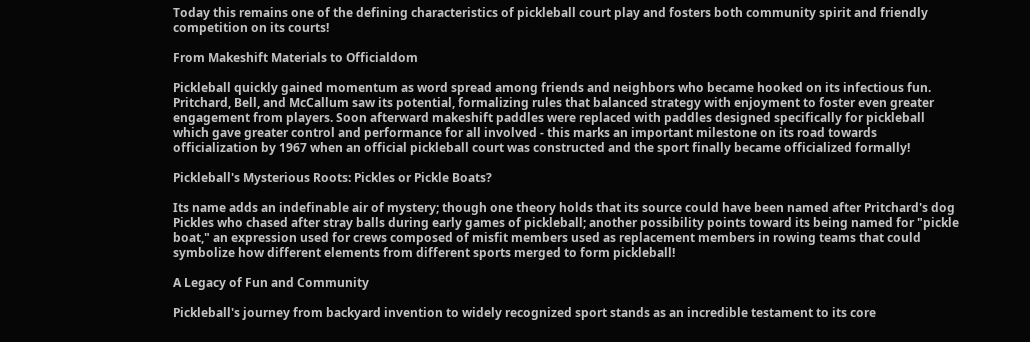Today this remains one of the defining characteristics of pickleball court play and fosters both community spirit and friendly competition on its courts!

From Makeshift Materials to Officialdom

Pickleball quickly gained momentum as word spread among friends and neighbors who became hooked on its infectious fun. Pritchard, Bell, and McCallum saw its potential, formalizing rules that balanced strategy with enjoyment to foster even greater engagement from players. Soon afterward makeshift paddles were replaced with paddles designed specifically for pickleball which gave greater control and performance for all involved - this marks an important milestone on its road towards officialization by 1967 when an official pickleball court was constructed and the sport finally became officialized formally!

Pickleball's Mysterious Roots: Pickles or Pickle Boats?

Its name adds an indefinable air of mystery; though one theory holds that its source could have been named after Pritchard's dog Pickles who chased after stray balls during early games of pickleball; another possibility points toward its being named for "pickle boat," an expression used for crews composed of misfit members used as replacement members in rowing teams that could symbolize how different elements from different sports merged to form pickleball!

A Legacy of Fun and Community

Pickleball's journey from backyard invention to widely recognized sport stands as an incredible testament to its core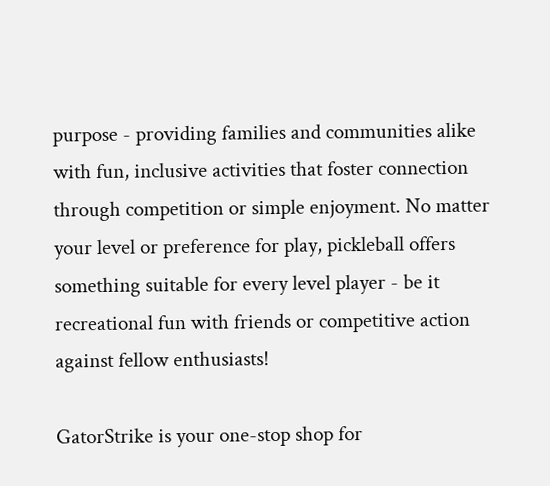purpose - providing families and communities alike with fun, inclusive activities that foster connection through competition or simple enjoyment. No matter your level or preference for play, pickleball offers something suitable for every level player - be it recreational fun with friends or competitive action against fellow enthusiasts!

GatorStrike is your one-stop shop for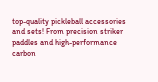top-quality pickleball accessories and sets! From precision striker paddles and high-performance carbon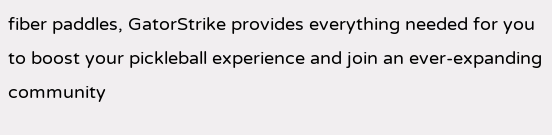fiber paddles, GatorStrike provides everything needed for you to boost your pickleball experience and join an ever-expanding community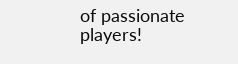of passionate players!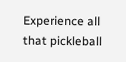Experience all that pickleball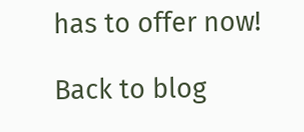has to offer now!

Back to blog